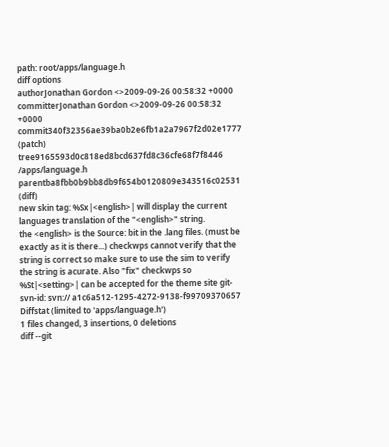path: root/apps/language.h
diff options
authorJonathan Gordon <>2009-09-26 00:58:32 +0000
committerJonathan Gordon <>2009-09-26 00:58:32 +0000
commit340f32356ae39ba0b2e6fb1a2a7967f2d02e1777 (patch)
tree9165593d0c818ed8bcd637fd8c36cfe68f7f8446 /apps/language.h
parentba8fbb0b9bb8db9f654b0120809e343516c02531 (diff)
new skin tag: %Sx|<english>| will display the current languages translation of the "<english>" string.
the <english> is the Source: bit in the .lang files. (must be exactly as it is there...) checkwps cannot verify that the string is correct so make sure to use the sim to verify the string is acurate. Also "fix" checkwps so %St|<setting>| can be accepted for the theme site git-svn-id: svn:// a1c6a512-1295-4272-9138-f99709370657
Diffstat (limited to 'apps/language.h')
1 files changed, 3 insertions, 0 deletions
diff --git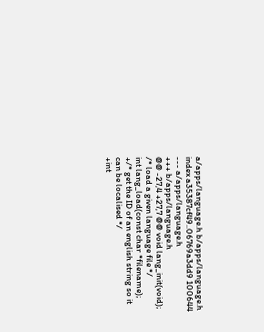a/apps/language.h b/apps/language.h
index a35387cf49..06769a3dd9 100644
--- a/apps/language.h
+++ b/apps/language.h
@@ -27,4 +27,7 @@ void lang_init(void);
/* load a given language file */
int lang_load(const char *filename);
+/* get the ID of an english string so it can be localised */
+int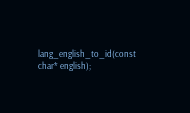lang_english_to_id(const char* english);